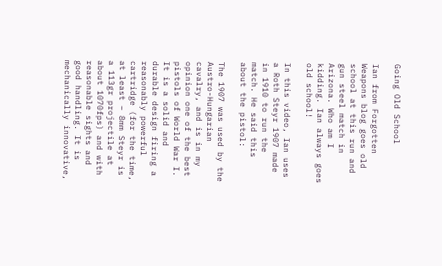Going Old School

Ian from Forgotten Weapons blog goes old school at this run and gun steel match in Arizona. Who am I kidding. Ian always goes old school!

In this video, Ian uses a Roth Steyr 1907 made in 1910 to run the match. He said this about the pistol:

The 1907 was used by the Austro-Hungarian cavalry, and is in my opinion one of the best pistols of World War I. It is a solid and durable design firing a reasonably powerful cartridge (for the time, at least – 8mm Steyr is a 113gr projectile at about 1070fps) and with reasonable sights and good handling. It is mechanically innovative,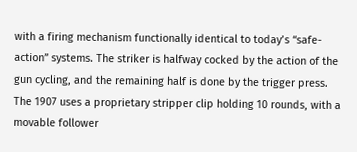with a firing mechanism functionally identical to today’s “safe-action” systems. The striker is halfway cocked by the action of the gun cycling, and the remaining half is done by the trigger press. The 1907 uses a proprietary stripper clip holding 10 rounds, with a movable follower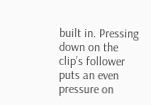built in. Pressing down on the clip’s follower puts an even pressure on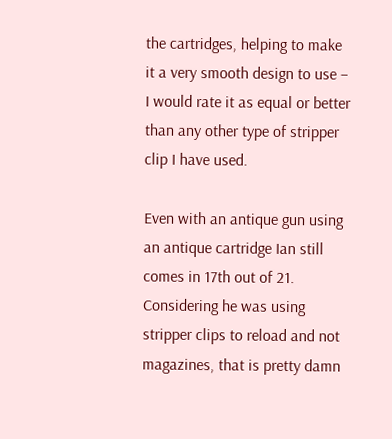the cartridges, helping to make it a very smooth design to use – I would rate it as equal or better than any other type of stripper clip I have used.

Even with an antique gun using an antique cartridge Ian still comes in 17th out of 21. Considering he was using stripper clips to reload and not magazines, that is pretty damn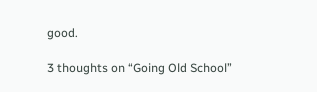good.

3 thoughts on “Going Old School”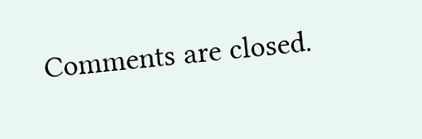Comments are closed.